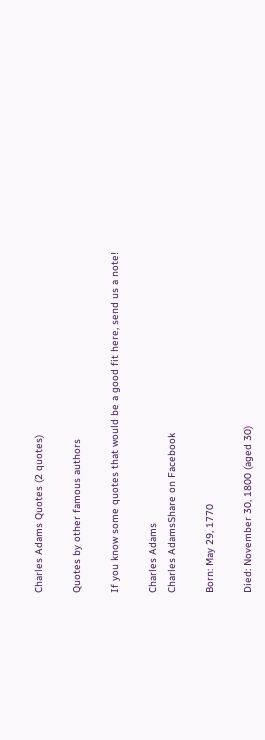Charles Adams Quotes (2 quotes)

Quotes by other famous authors

If you know some quotes that would be a good fit here, send us a note!

Charles Adams
Charles AdamsShare on Facebook

Born: May 29, 1770

Died: November 30, 1800 (aged 30)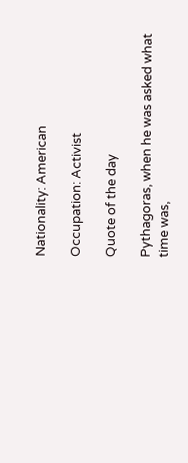Nationality: American

Occupation: Activist

Quote of the day

Pythagoras, when he was asked what time was,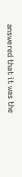answered that it was the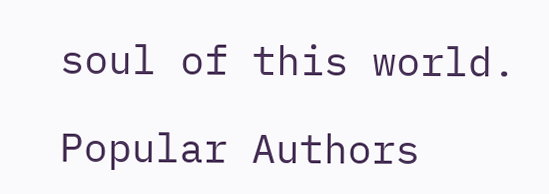soul of this world.

Popular Authors